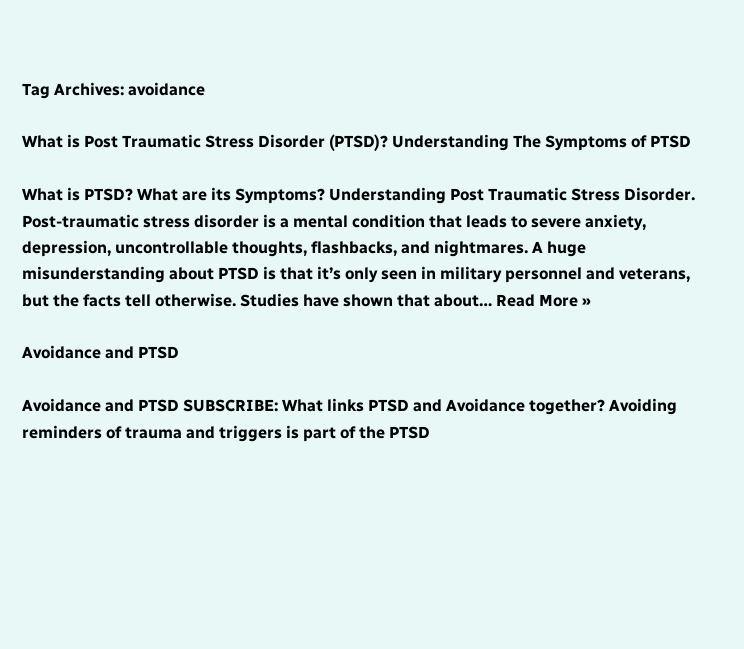Tag Archives: avoidance

What is Post Traumatic Stress Disorder (PTSD)? Understanding The Symptoms of PTSD

What is PTSD? What are its Symptoms? Understanding Post Traumatic Stress Disorder. Post-traumatic stress disorder is a mental condition that leads to severe anxiety, depression, uncontrollable thoughts, flashbacks, and nightmares. A huge misunderstanding about PTSD is that it’s only seen in military personnel and veterans, but the facts tell otherwise. Studies have shown that about… Read More »

Avoidance and PTSD

Avoidance and PTSD SUBSCRIBE: What links PTSD and Avoidance together? Avoiding reminders of trauma and triggers is part of the PTSD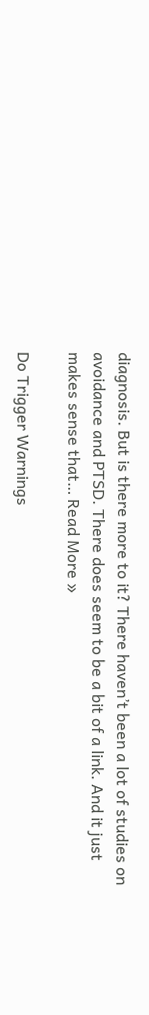diagnosis. But is there more to it? There haven’t been a lot of studies on avoidance and PTSD. There does seem to be a bit of a link. And it just makes sense that… Read More »

Do Trigger Warnings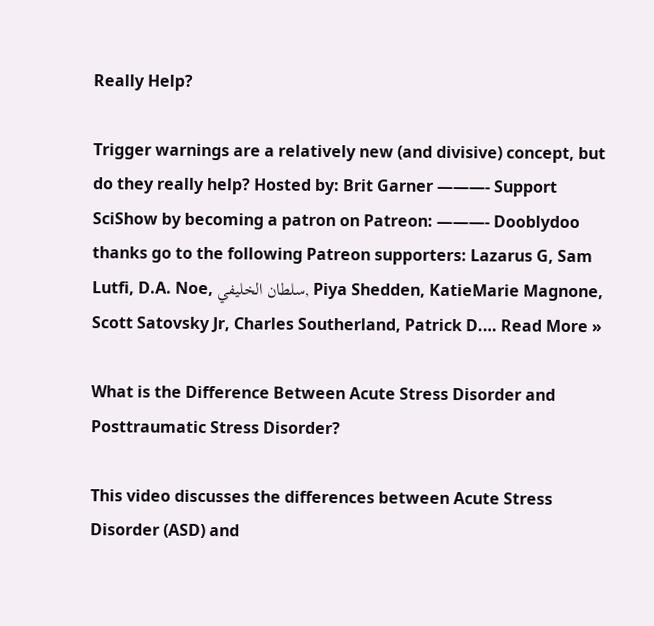Really Help?

Trigger warnings are a relatively new (and divisive) concept, but do they really help? Hosted by: Brit Garner ———- Support SciShow by becoming a patron on Patreon: ———- Dooblydoo thanks go to the following Patreon supporters: Lazarus G, Sam Lutfi, D.A. Noe, سلطان الخليفي, Piya Shedden, KatieMarie Magnone, Scott Satovsky Jr, Charles Southerland, Patrick D.… Read More »

What is the Difference Between Acute Stress Disorder and Posttraumatic Stress Disorder?

This video discusses the differences between Acute Stress Disorder (ASD) and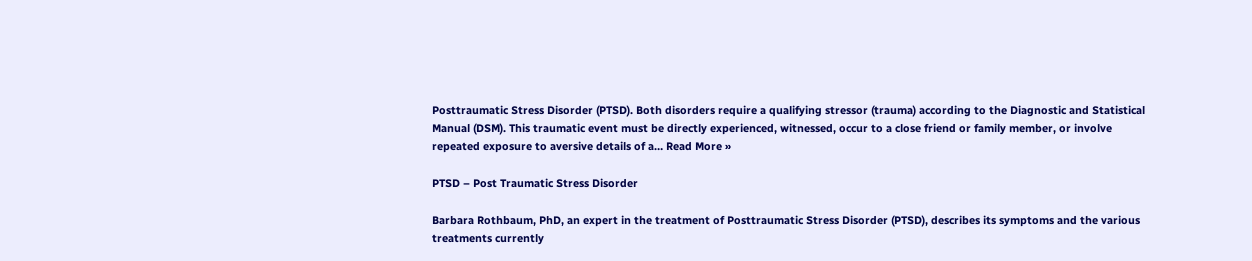Posttraumatic Stress Disorder (PTSD). Both disorders require a qualifying stressor (trauma) according to the Diagnostic and Statistical Manual (DSM). This traumatic event must be directly experienced, witnessed, occur to a close friend or family member, or involve repeated exposure to aversive details of a… Read More »

PTSD – Post Traumatic Stress Disorder

Barbara Rothbaum, PhD, an expert in the treatment of Posttraumatic Stress Disorder (PTSD), describes its symptoms and the various treatments currently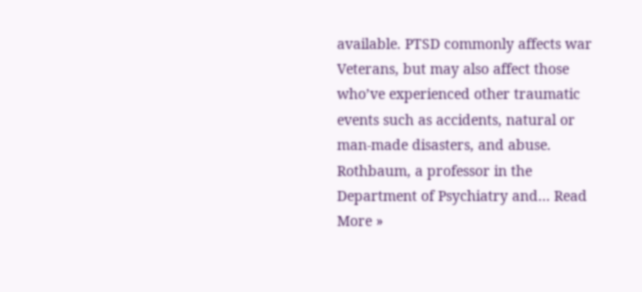available. PTSD commonly affects war Veterans, but may also affect those who’ve experienced other traumatic events such as accidents, natural or man-made disasters, and abuse. Rothbaum, a professor in the Department of Psychiatry and… Read More »